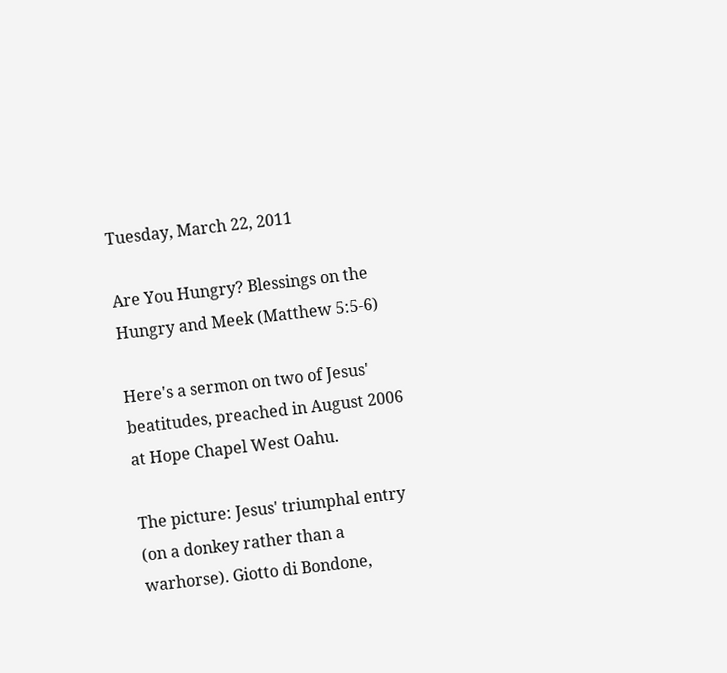Tuesday, March 22, 2011

Are You Hungry? Blessings on the Hungry and Meek (Matthew 5:5-6)

Here's a sermon on two of Jesus' beatitudes, preached in August 2006 at Hope Chapel West Oahu.

The picture: Jesus' triumphal entry (on a donkey rather than a warhorse). Giotto di Bondone,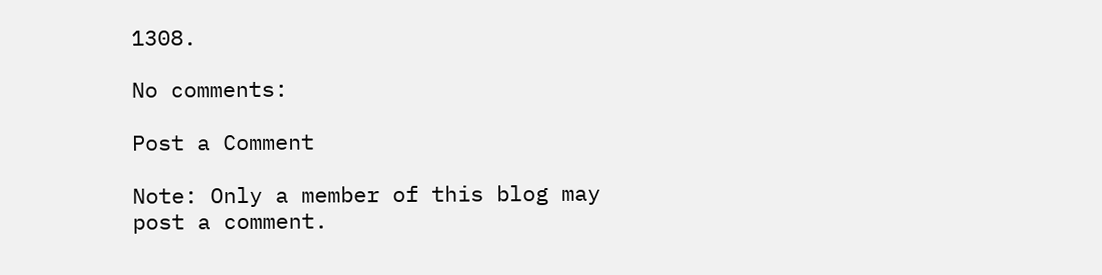1308.

No comments:

Post a Comment

Note: Only a member of this blog may post a comment.